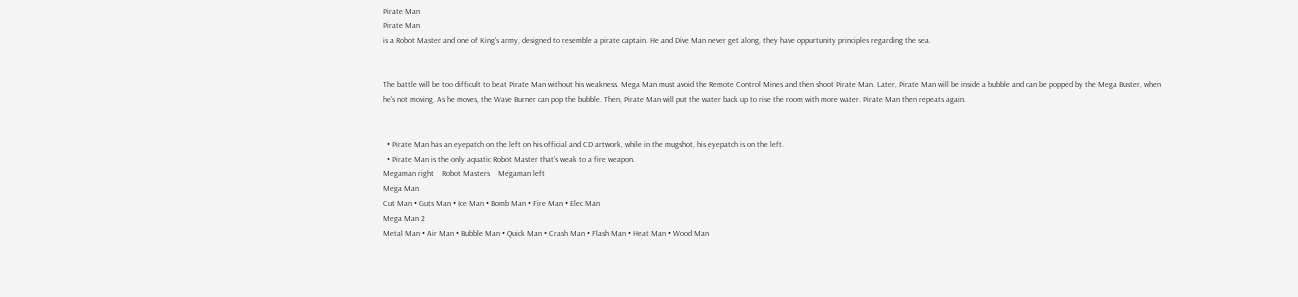Pirate Man
Pirate Man
is a Robot Master and one of King's army, designed to resemble a pirate captain. He and Dive Man never get along, they have oppurtunity principles regarding the sea.


The battle will be too difficult to beat Pirate Man without his weakness. Mega Man must avoid the Remote Control Mines and then shoot Pirate Man. Later, Pirate Man will be inside a bubble and can be popped by the Mega Buster, when he's not moving. As he moves, the Wave Burner can pop the bubble. Then, Pirate Man will put the water back up to rise the room with more water. Pirate Man then repeats again.


  • Pirate Man has an eyepatch on the left on his official and CD artwork, while in the mugshot, his eyepatch is on the left.
  • Pirate Man is the only aquatic Robot Master that's weak to a fire weapon.
Megaman right    Robot Masters    Megaman left
Mega Man
Cut Man • Guts Man • Ice Man • Bomb Man • Fire Man • Elec Man
Mega Man 2
Metal Man • Air Man • Bubble Man • Quick Man • Crash Man • Flash Man • Heat Man • Wood Man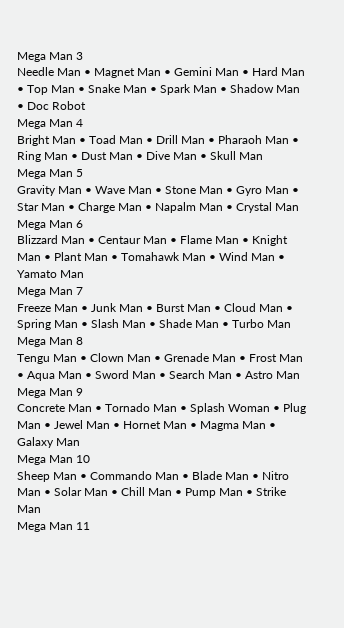Mega Man 3
Needle Man • Magnet Man • Gemini Man • Hard Man • Top Man • Snake Man • Spark Man • Shadow Man • Doc Robot
Mega Man 4
Bright Man • Toad Man • Drill Man • Pharaoh Man • Ring Man • Dust Man • Dive Man • Skull Man
Mega Man 5
Gravity Man • Wave Man • Stone Man • Gyro Man • Star Man • Charge Man • Napalm Man • Crystal Man
Mega Man 6
Blizzard Man • Centaur Man • Flame Man • Knight Man • Plant Man • Tomahawk Man • Wind Man • Yamato Man
Mega Man 7
Freeze Man • Junk Man • Burst Man • Cloud Man • Spring Man • Slash Man • Shade Man • Turbo Man
Mega Man 8
Tengu Man • Clown Man • Grenade Man • Frost Man • Aqua Man • Sword Man • Search Man • Astro Man
Mega Man 9
Concrete Man • Tornado Man • Splash Woman • Plug Man • Jewel Man • Hornet Man • Magma Man • Galaxy Man
Mega Man 10
Sheep Man • Commando Man • Blade Man • Nitro Man • Solar Man • Chill Man • Pump Man • Strike Man
Mega Man 11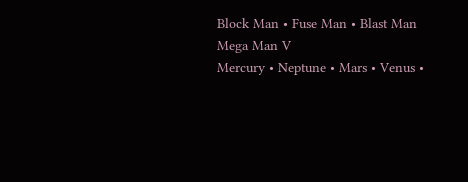Block Man • Fuse Man • Blast Man
Mega Man V
Mercury • Neptune • Mars • Venus •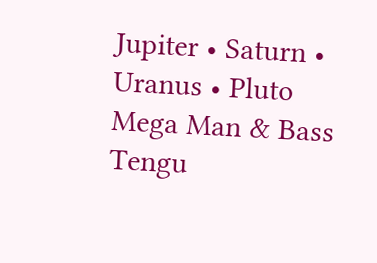Jupiter • Saturn • Uranus • Pluto
Mega Man & Bass
Tengu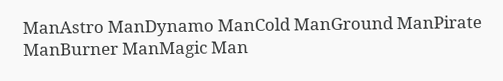ManAstro ManDynamo ManCold ManGround ManPirate ManBurner ManMagic Man